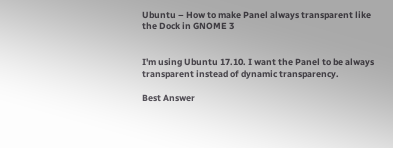Ubuntu – How to make Panel always transparent like the Dock in GNOME 3


I'm using Ubuntu 17.10. I want the Panel to be always transparent instead of dynamic transparency.

Best Answer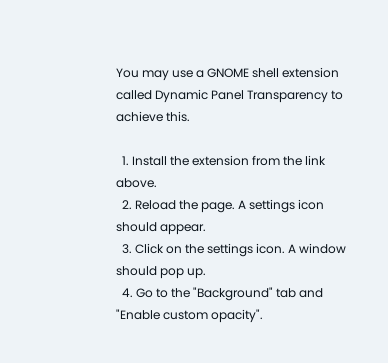You may use a GNOME shell extension called Dynamic Panel Transparency to achieve this.

  1. Install the extension from the link above.
  2. Reload the page. A settings icon should appear.
  3. Click on the settings icon. A window should pop up.
  4. Go to the "Background" tab and "Enable custom opacity".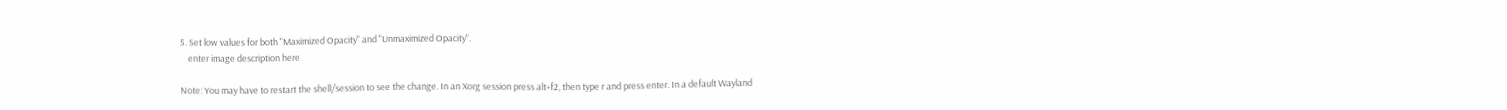5. Set low values for both "Maximized Opacity" and "Unmaximized Opacity".
    enter image description here

Note: You may have to restart the shell/session to see the change. In an Xorg session press alt+f2, then type r and press enter. In a default Wayland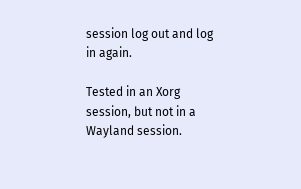session log out and log in again.

Tested in an Xorg session, but not in a Wayland session.